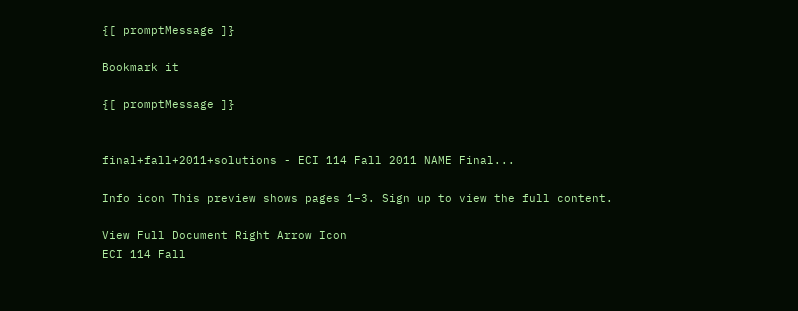{[ promptMessage ]}

Bookmark it

{[ promptMessage ]}


final+fall+2011+solutions - ECI 114 Fall 2011 NAME Final...

Info icon This preview shows pages 1–3. Sign up to view the full content.

View Full Document Right Arrow Icon
ECI 114 Fall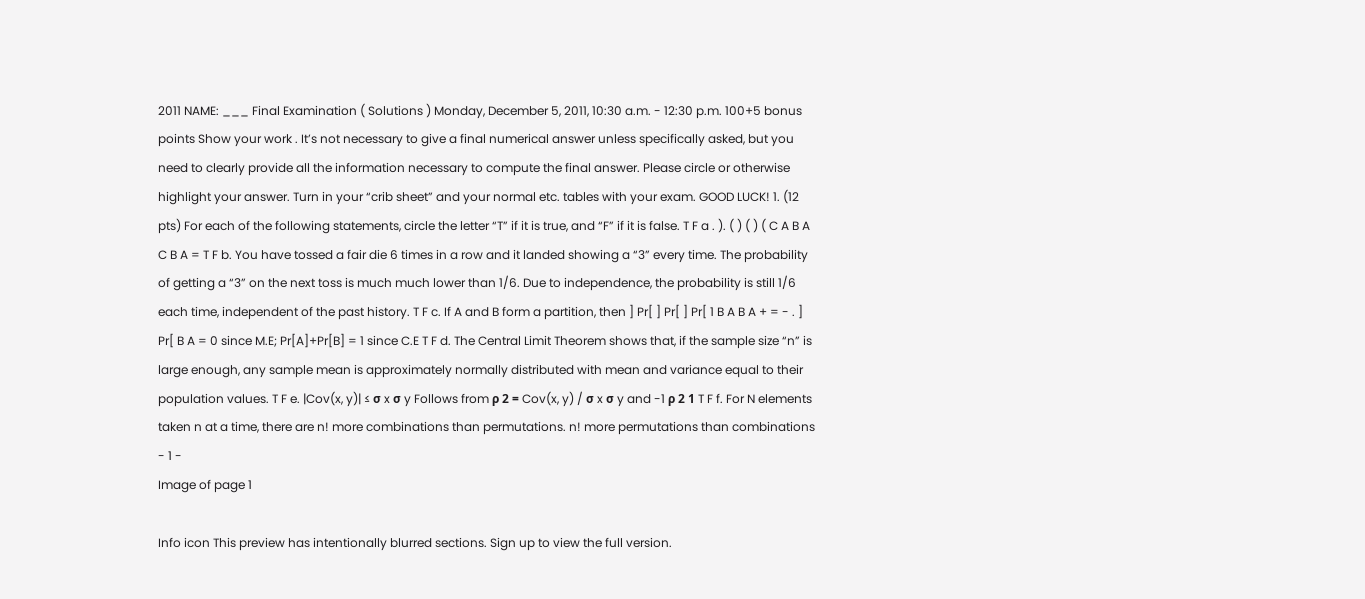2011 NAME: ___ Final Examination ( Solutions ) Monday, December 5, 2011, 10:30 a.m. - 12:30 p.m. 100+5 bonus points Show your work . It’s not necessary to give a final numerical answer unless specifically asked, but you need to clearly provide all the information necessary to compute the final answer. Please circle or otherwise highlight your answer. Turn in your “crib sheet” and your normal etc. tables with your exam. GOOD LUCK! 1. (12 pts) For each of the following statements, circle the letter “T” if it is true, and “F” if it is false. T F a . ). ( ) ( ) ( C A B A C B A = T F b. You have tossed a fair die 6 times in a row and it landed showing a “3” every time. The probability of getting a “3” on the next toss is much much lower than 1/6. Due to independence, the probability is still 1/6 each time, independent of the past history. T F c. If A and B form a partition, then ] Pr[ ] Pr[ ] Pr[ 1 B A B A + = - . ] Pr[ B A = 0 since M.E; Pr[A]+Pr[B] = 1 since C.E T F d. The Central Limit Theorem shows that, if the sample size “n” is large enough, any sample mean is approximately normally distributed with mean and variance equal to their population values. T F e. |Cov(x, y)| ≤ σ x σ y Follows from ρ 2 = Cov(x, y) / σ x σ y and -1 ρ 2 1 T F f. For N elements taken n at a time, there are n! more combinations than permutations. n! more permutations than combinations - 1 -
Image of page 1

Info icon This preview has intentionally blurred sections. Sign up to view the full version.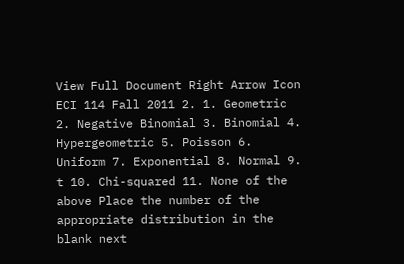View Full Document Right Arrow Icon
ECI 114 Fall 2011 2. 1. Geometric 2. Negative Binomial 3. Binomial 4. Hypergeometric 5. Poisson 6. Uniform 7. Exponential 8. Normal 9. t 10. Chi-squared 11. None of the above Place the number of the appropriate distribution in the blank next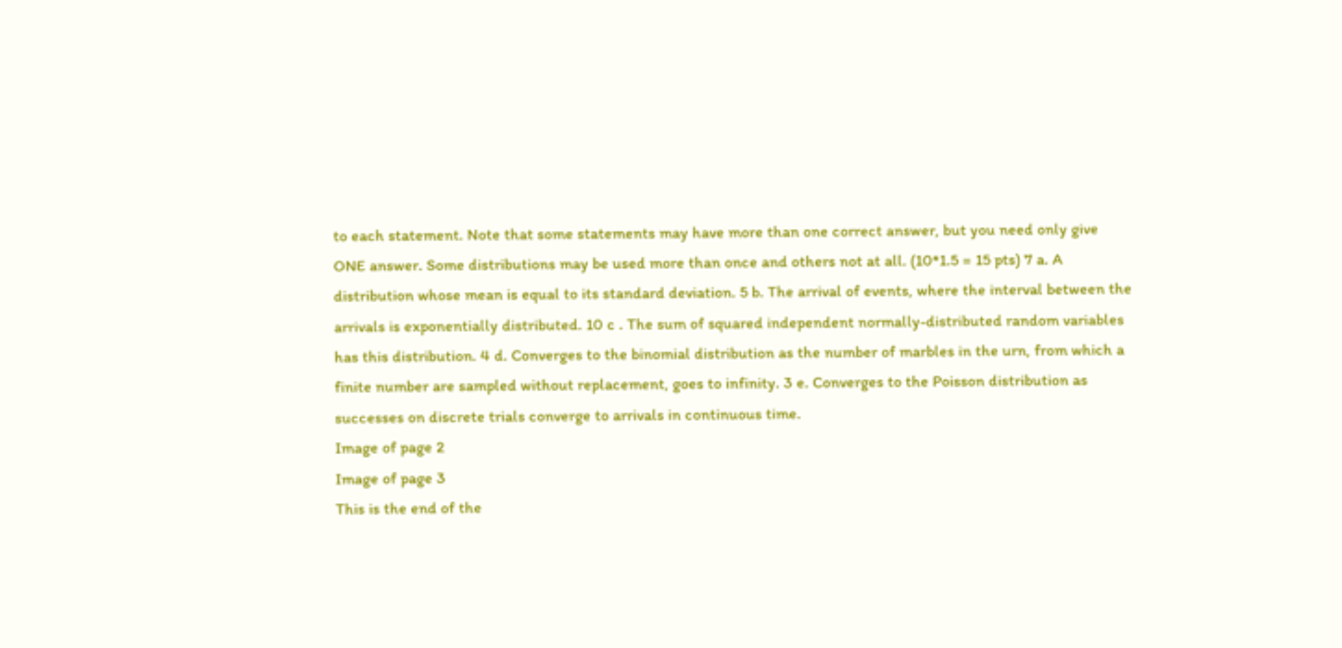to each statement. Note that some statements may have more than one correct answer, but you need only give ONE answer. Some distributions may be used more than once and others not at all. (10*1.5 = 15 pts) 7 a. A distribution whose mean is equal to its standard deviation. 5 b. The arrival of events, where the interval between the arrivals is exponentially distributed. 10 c . The sum of squared independent normally-distributed random variables has this distribution. 4 d. Converges to the binomial distribution as the number of marbles in the urn, from which a finite number are sampled without replacement, goes to infinity. 3 e. Converges to the Poisson distribution as successes on discrete trials converge to arrivals in continuous time.
Image of page 2
Image of page 3
This is the end of the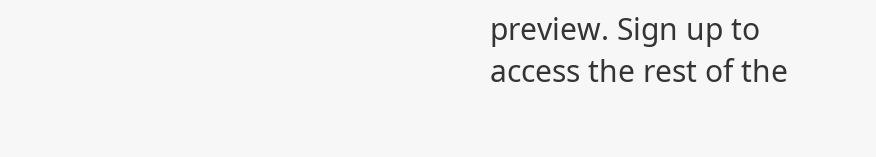preview. Sign up to access the rest of the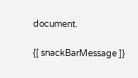document.

{[ snackBarMessage ]}